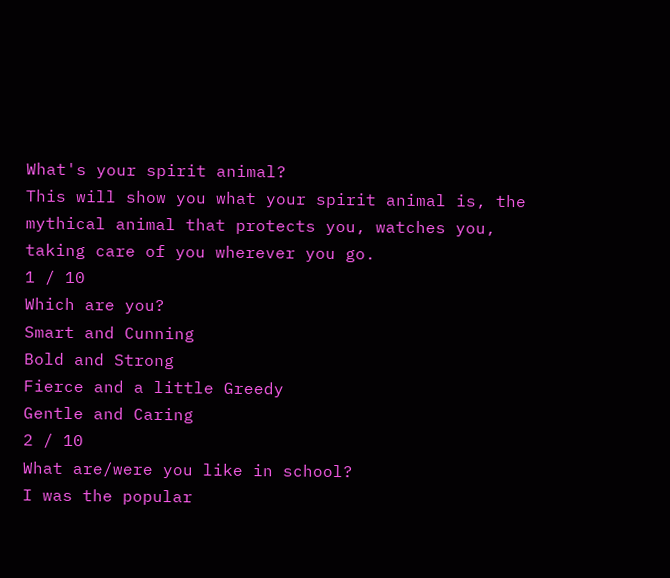What's your spirit animal?
This will show you what your spirit animal is, the mythical animal that protects you, watches you, taking care of you wherever you go.
1 / 10
Which are you?
Smart and Cunning
Bold and Strong
Fierce and a little Greedy
Gentle and Caring
2 / 10
What are/were you like in school?
I was the popular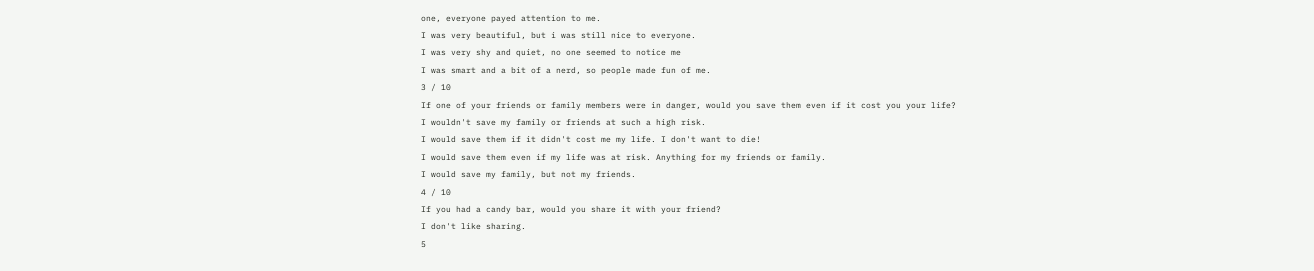one, everyone payed attention to me.
I was very beautiful, but i was still nice to everyone.
I was very shy and quiet, no one seemed to notice me
I was smart and a bit of a nerd, so people made fun of me.
3 / 10
If one of your friends or family members were in danger, would you save them even if it cost you your life?
I wouldn't save my family or friends at such a high risk.
I would save them if it didn't cost me my life. I don't want to die!
I would save them even if my life was at risk. Anything for my friends or family.
I would save my family, but not my friends.
4 / 10
If you had a candy bar, would you share it with your friend?
I don't like sharing.
5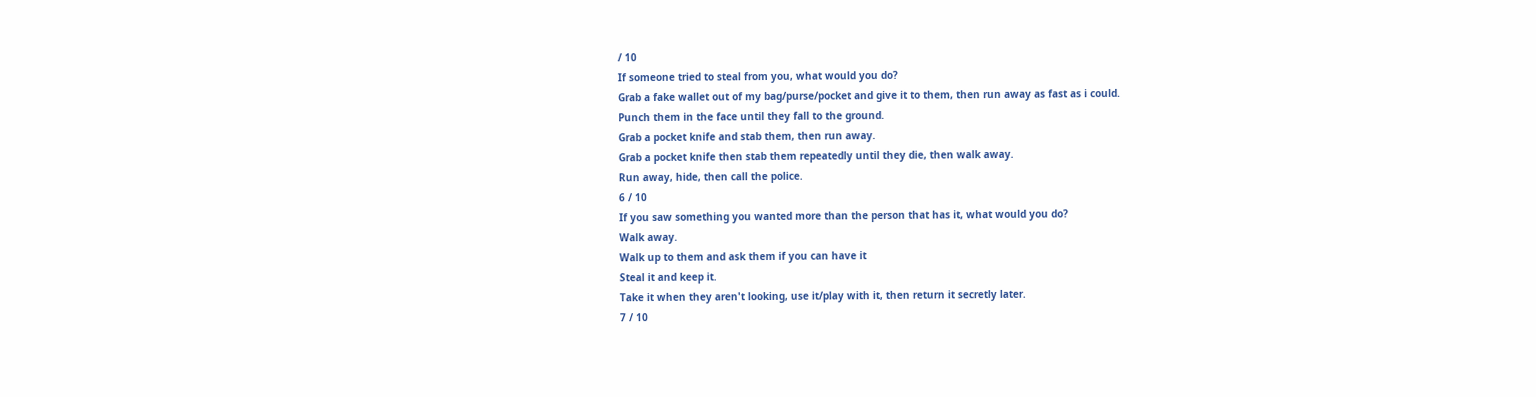/ 10
If someone tried to steal from you, what would you do?
Grab a fake wallet out of my bag/purse/pocket and give it to them, then run away as fast as i could.
Punch them in the face until they fall to the ground.
Grab a pocket knife and stab them, then run away.
Grab a pocket knife then stab them repeatedly until they die, then walk away.
Run away, hide, then call the police.
6 / 10
If you saw something you wanted more than the person that has it, what would you do?
Walk away.
Walk up to them and ask them if you can have it
Steal it and keep it.
Take it when they aren't looking, use it/play with it, then return it secretly later.
7 / 10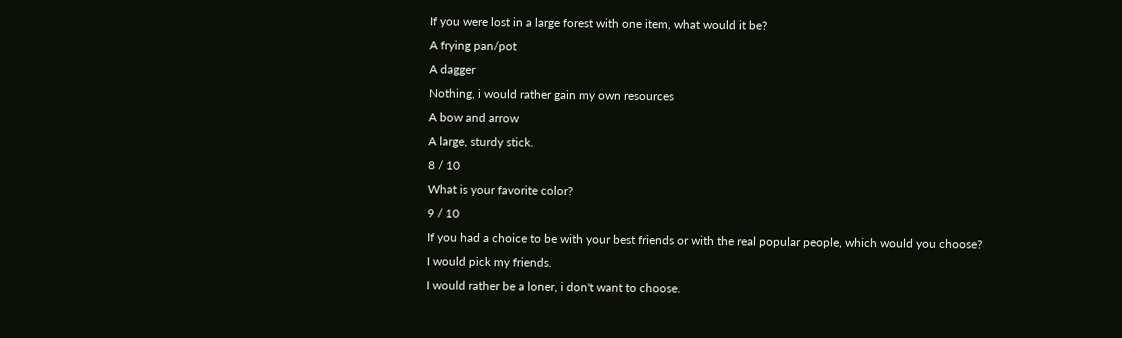If you were lost in a large forest with one item, what would it be?
A frying pan/pot
A dagger
Nothing, i would rather gain my own resources
A bow and arrow
A large, sturdy stick.
8 / 10
What is your favorite color?
9 / 10
If you had a choice to be with your best friends or with the real popular people, which would you choose?
I would pick my friends.
I would rather be a loner, i don't want to choose.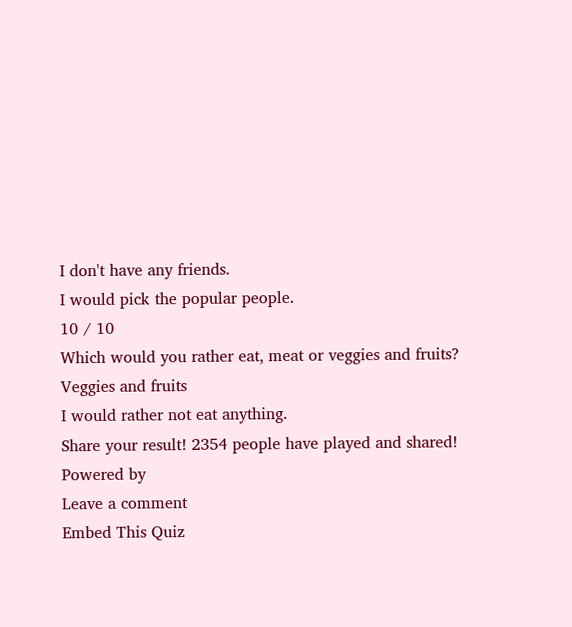I don't have any friends.
I would pick the popular people.
10 / 10
Which would you rather eat, meat or veggies and fruits?
Veggies and fruits
I would rather not eat anything.
Share your result! 2354 people have played and shared!
Powered by
Leave a comment
Embed This Quiz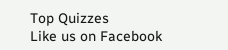Top Quizzes
Like us on Facebook